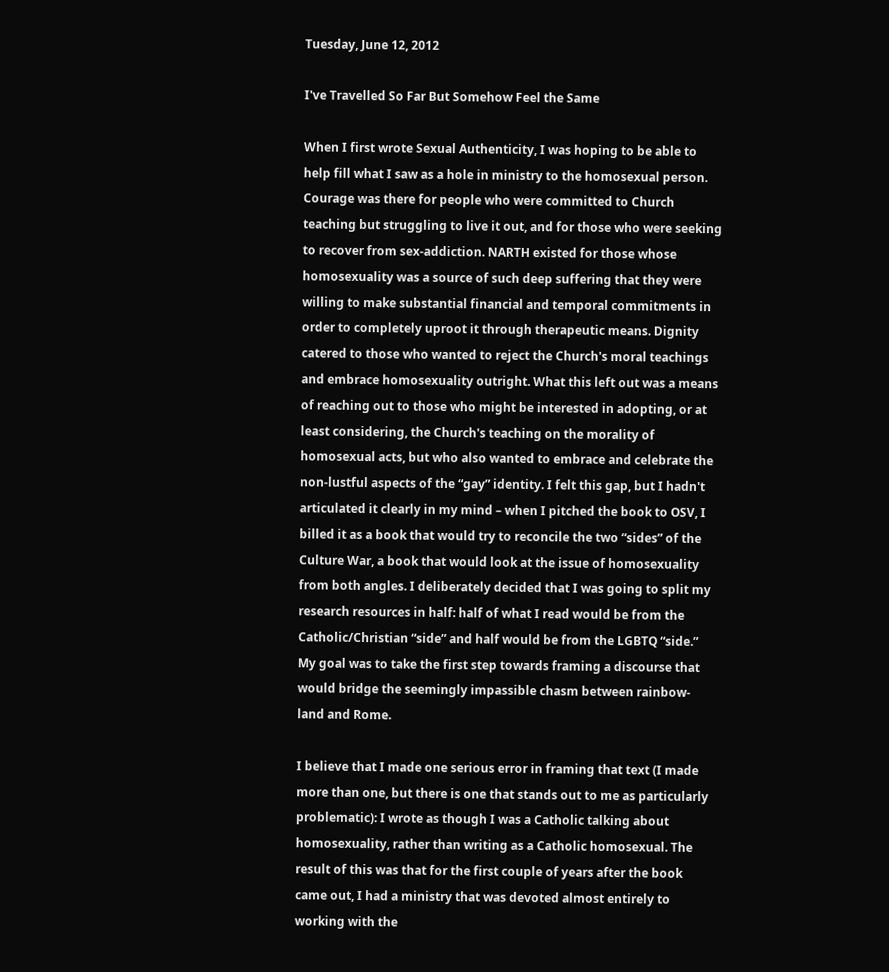Tuesday, June 12, 2012

I've Travelled So Far But Somehow Feel the Same

When I first wrote Sexual Authenticity, I was hoping to be able to help fill what I saw as a hole in ministry to the homosexual person. Courage was there for people who were committed to Church teaching but struggling to live it out, and for those who were seeking to recover from sex-addiction. NARTH existed for those whose homosexuality was a source of such deep suffering that they were willing to make substantial financial and temporal commitments in order to completely uproot it through therapeutic means. Dignity catered to those who wanted to reject the Church's moral teachings and embrace homosexuality outright. What this left out was a means of reaching out to those who might be interested in adopting, or at least considering, the Church's teaching on the morality of homosexual acts, but who also wanted to embrace and celebrate the non-lustful aspects of the “gay” identity. I felt this gap, but I hadn't articulated it clearly in my mind – when I pitched the book to OSV, I billed it as a book that would try to reconcile the two “sides” of the Culture War, a book that would look at the issue of homosexuality from both angles. I deliberately decided that I was going to split my research resources in half: half of what I read would be from the Catholic/Christian “side” and half would be from the LGBTQ “side.” My goal was to take the first step towards framing a discourse that would bridge the seemingly impassible chasm between rainbow-land and Rome.

I believe that I made one serious error in framing that text (I made more than one, but there is one that stands out to me as particularly problematic): I wrote as though I was a Catholic talking about homosexuality, rather than writing as a Catholic homosexual. The result of this was that for the first couple of years after the book came out, I had a ministry that was devoted almost entirely to working with the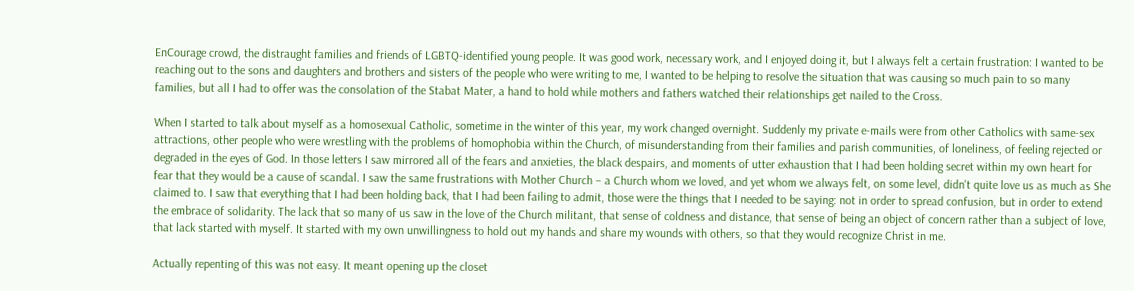EnCourage crowd, the distraught families and friends of LGBTQ-identified young people. It was good work, necessary work, and I enjoyed doing it, but I always felt a certain frustration: I wanted to be reaching out to the sons and daughters and brothers and sisters of the people who were writing to me, I wanted to be helping to resolve the situation that was causing so much pain to so many families, but all I had to offer was the consolation of the Stabat Mater, a hand to hold while mothers and fathers watched their relationships get nailed to the Cross.

When I started to talk about myself as a homosexual Catholic, sometime in the winter of this year, my work changed overnight. Suddenly my private e-mails were from other Catholics with same-sex attractions, other people who were wrestling with the problems of homophobia within the Church, of misunderstanding from their families and parish communities, of loneliness, of feeling rejected or degraded in the eyes of God. In those letters I saw mirrored all of the fears and anxieties, the black despairs, and moments of utter exhaustion that I had been holding secret within my own heart for fear that they would be a cause of scandal. I saw the same frustrations with Mother Church – a Church whom we loved, and yet whom we always felt, on some level, didn't quite love us as much as She claimed to. I saw that everything that I had been holding back, that I had been failing to admit, those were the things that I needed to be saying: not in order to spread confusion, but in order to extend the embrace of solidarity. The lack that so many of us saw in the love of the Church militant, that sense of coldness and distance, that sense of being an object of concern rather than a subject of love, that lack started with myself. It started with my own unwillingness to hold out my hands and share my wounds with others, so that they would recognize Christ in me.

Actually repenting of this was not easy. It meant opening up the closet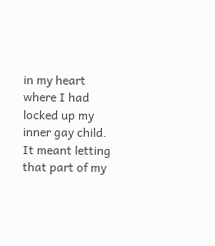in my heart where I had locked up my inner gay child. It meant letting that part of my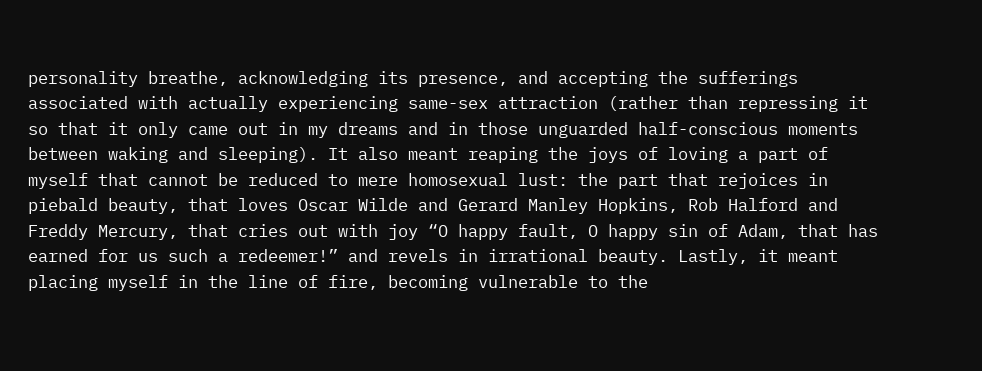personality breathe, acknowledging its presence, and accepting the sufferings associated with actually experiencing same-sex attraction (rather than repressing it so that it only came out in my dreams and in those unguarded half-conscious moments between waking and sleeping). It also meant reaping the joys of loving a part of myself that cannot be reduced to mere homosexual lust: the part that rejoices in piebald beauty, that loves Oscar Wilde and Gerard Manley Hopkins, Rob Halford and Freddy Mercury, that cries out with joy “O happy fault, O happy sin of Adam, that has earned for us such a redeemer!” and revels in irrational beauty. Lastly, it meant placing myself in the line of fire, becoming vulnerable to the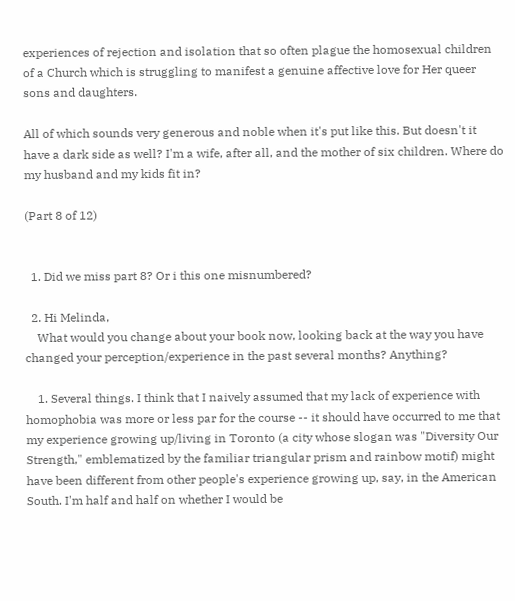experiences of rejection and isolation that so often plague the homosexual children of a Church which is struggling to manifest a genuine affective love for Her queer sons and daughters.

All of which sounds very generous and noble when it's put like this. But doesn't it have a dark side as well? I'm a wife, after all, and the mother of six children. Where do my husband and my kids fit in?

(Part 8 of 12)


  1. Did we miss part 8? Or i this one misnumbered?

  2. Hi Melinda,
    What would you change about your book now, looking back at the way you have changed your perception/experience in the past several months? Anything?

    1. Several things. I think that I naively assumed that my lack of experience with homophobia was more or less par for the course -- it should have occurred to me that my experience growing up/living in Toronto (a city whose slogan was "Diversity Our Strength," emblematized by the familiar triangular prism and rainbow motif) might have been different from other people's experience growing up, say, in the American South. I'm half and half on whether I would be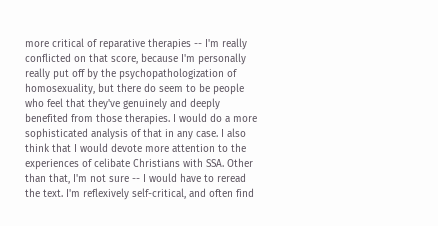more critical of reparative therapies -- I'm really conflicted on that score, because I'm personally really put off by the psychopathologization of homosexuality, but there do seem to be people who feel that they've genuinely and deeply benefited from those therapies. I would do a more sophisticated analysis of that in any case. I also think that I would devote more attention to the experiences of celibate Christians with SSA. Other than that, I'm not sure -- I would have to reread the text. I'm reflexively self-critical, and often find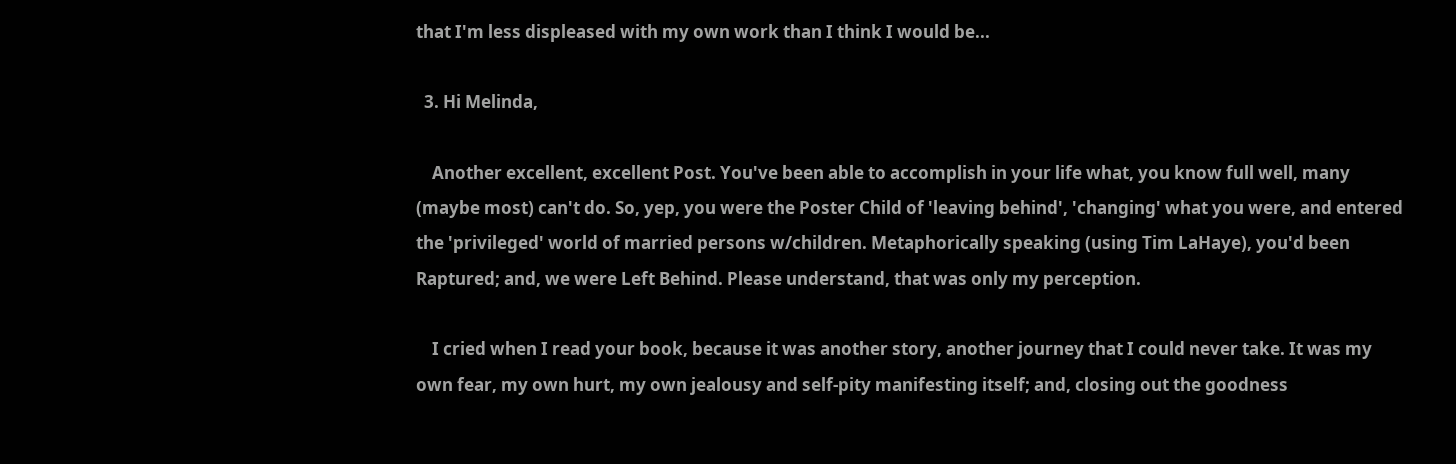that I'm less displeased with my own work than I think I would be...

  3. Hi Melinda,

    Another excellent, excellent Post. You've been able to accomplish in your life what, you know full well, many (maybe most) can't do. So, yep, you were the Poster Child of 'leaving behind', 'changing' what you were, and entered the 'privileged' world of married persons w/children. Metaphorically speaking (using Tim LaHaye), you'd been Raptured; and, we were Left Behind. Please understand, that was only my perception.

    I cried when I read your book, because it was another story, another journey that I could never take. It was my own fear, my own hurt, my own jealousy and self-pity manifesting itself; and, closing out the goodness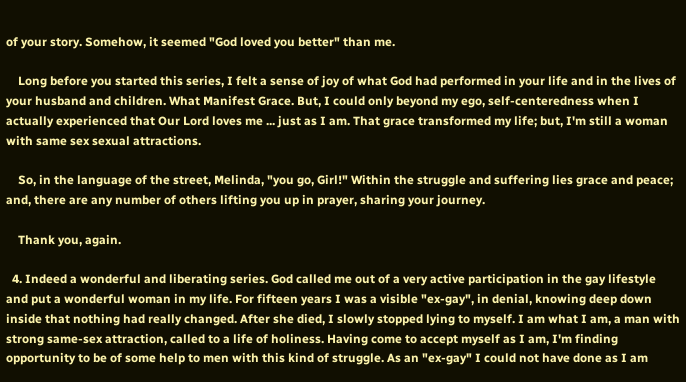of your story. Somehow, it seemed "God loved you better" than me.

    Long before you started this series, I felt a sense of joy of what God had performed in your life and in the lives of your husband and children. What Manifest Grace. But, I could only beyond my ego, self-centeredness when I actually experienced that Our Lord loves me ... just as I am. That grace transformed my life; but, I'm still a woman with same sex sexual attractions.

    So, in the language of the street, Melinda, "you go, Girl!" Within the struggle and suffering lies grace and peace; and, there are any number of others lifting you up in prayer, sharing your journey.

    Thank you, again.

  4. Indeed a wonderful and liberating series. God called me out of a very active participation in the gay lifestyle and put a wonderful woman in my life. For fifteen years I was a visible "ex-gay", in denial, knowing deep down inside that nothing had really changed. After she died, I slowly stopped lying to myself. I am what I am, a man with strong same-sex attraction, called to a life of holiness. Having come to accept myself as I am, I'm finding opportunity to be of some help to men with this kind of struggle. As an "ex-gay" I could not have done as I am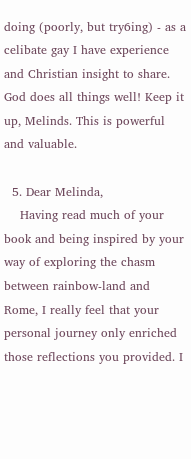doing (poorly, but try6ing) - as a celibate gay I have experience and Christian insight to share. God does all things well! Keep it up, Melinds. This is powerful and valuable.

  5. Dear Melinda,
    Having read much of your book and being inspired by your way of exploring the chasm between rainbow-land and Rome, I really feel that your personal journey only enriched those reflections you provided. I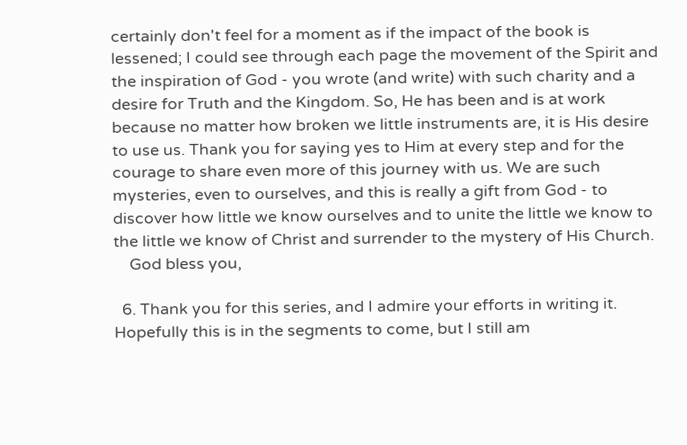certainly don't feel for a moment as if the impact of the book is lessened; I could see through each page the movement of the Spirit and the inspiration of God - you wrote (and write) with such charity and a desire for Truth and the Kingdom. So, He has been and is at work because no matter how broken we little instruments are, it is His desire to use us. Thank you for saying yes to Him at every step and for the courage to share even more of this journey with us. We are such mysteries, even to ourselves, and this is really a gift from God - to discover how little we know ourselves and to unite the little we know to the little we know of Christ and surrender to the mystery of His Church.
    God bless you,

  6. Thank you for this series, and I admire your efforts in writing it. Hopefully this is in the segments to come, but I still am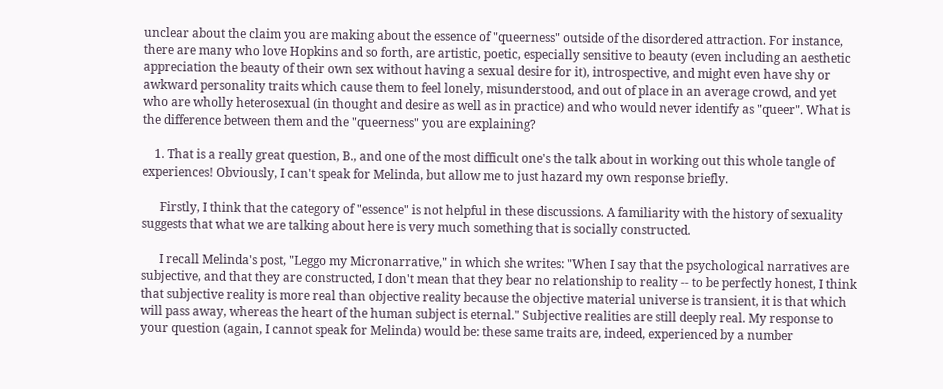unclear about the claim you are making about the essence of "queerness" outside of the disordered attraction. For instance, there are many who love Hopkins and so forth, are artistic, poetic, especially sensitive to beauty (even including an aesthetic appreciation the beauty of their own sex without having a sexual desire for it), introspective, and might even have shy or awkward personality traits which cause them to feel lonely, misunderstood, and out of place in an average crowd, and yet who are wholly heterosexual (in thought and desire as well as in practice) and who would never identify as "queer". What is the difference between them and the "queerness" you are explaining?

    1. That is a really great question, B., and one of the most difficult one's the talk about in working out this whole tangle of experiences! Obviously, I can't speak for Melinda, but allow me to just hazard my own response briefly.

      Firstly, I think that the category of "essence" is not helpful in these discussions. A familiarity with the history of sexuality suggests that what we are talking about here is very much something that is socially constructed.

      I recall Melinda's post, "Leggo my Micronarrative," in which she writes: "When I say that the psychological narratives are subjective, and that they are constructed, I don't mean that they bear no relationship to reality -- to be perfectly honest, I think that subjective reality is more real than objective reality because the objective material universe is transient, it is that which will pass away, whereas the heart of the human subject is eternal." Subjective realities are still deeply real. My response to your question (again, I cannot speak for Melinda) would be: these same traits are, indeed, experienced by a number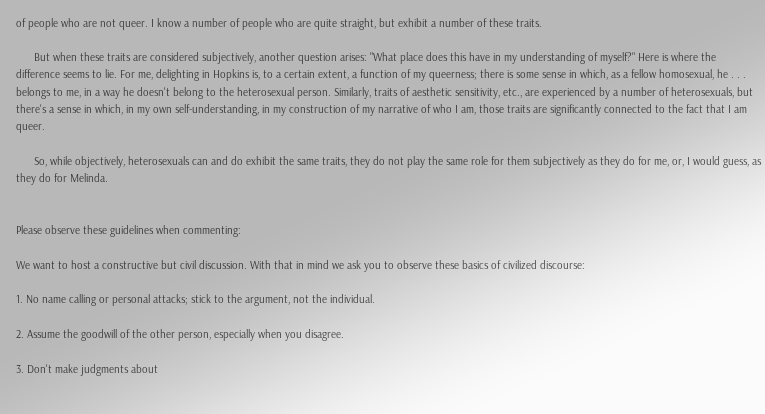of people who are not queer. I know a number of people who are quite straight, but exhibit a number of these traits.

      But when these traits are considered subjectively, another question arises: "What place does this have in my understanding of myself?" Here is where the difference seems to lie. For me, delighting in Hopkins is, to a certain extent, a function of my queerness; there is some sense in which, as a fellow homosexual, he . . . belongs to me, in a way he doesn't belong to the heterosexual person. Similarly, traits of aesthetic sensitivity, etc., are experienced by a number of heterosexuals, but there's a sense in which, in my own self-understanding, in my construction of my narrative of who I am, those traits are significantly connected to the fact that I am queer.

      So, while objectively, heterosexuals can and do exhibit the same traits, they do not play the same role for them subjectively as they do for me, or, I would guess, as they do for Melinda.


Please observe these guidelines when commenting:

We want to host a constructive but civil discussion. With that in mind we ask you to observe these basics of civilized discourse:

1. No name calling or personal attacks; stick to the argument, not the individual.

2. Assume the goodwill of the other person, especially when you disagree.

3. Don't make judgments about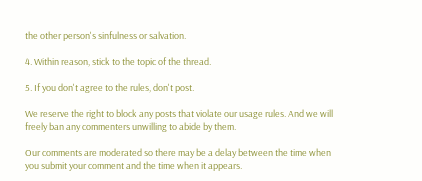the other person's sinfulness or salvation.

4. Within reason, stick to the topic of the thread.

5. If you don't agree to the rules, don't post.

We reserve the right to block any posts that violate our usage rules. And we will freely ban any commenters unwilling to abide by them.

Our comments are moderated so there may be a delay between the time when you submit your comment and the time when it appears.